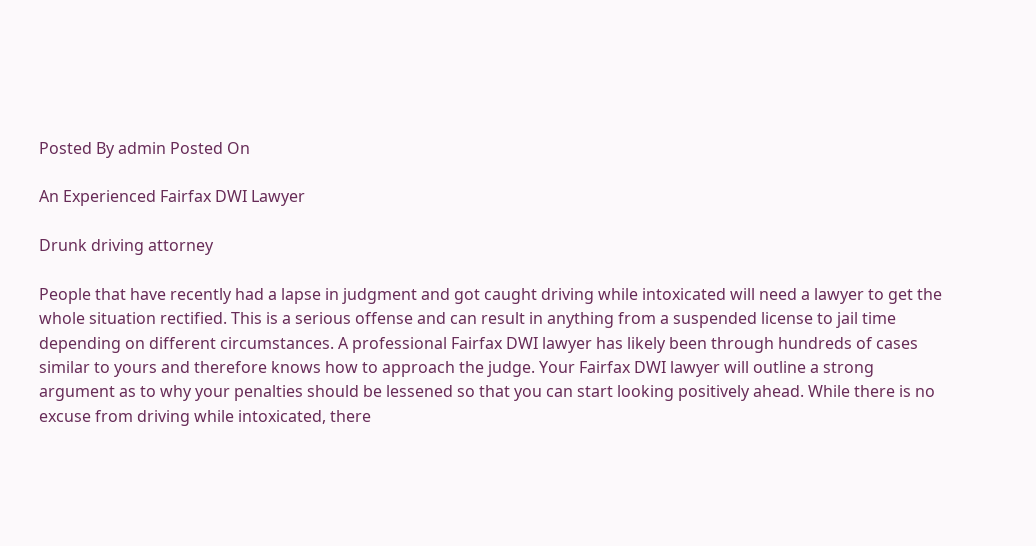Posted By admin Posted On

An Experienced Fairfax DWI Lawyer

Drunk driving attorney

People that have recently had a lapse in judgment and got caught driving while intoxicated will need a lawyer to get the whole situation rectified. This is a serious offense and can result in anything from a suspended license to jail time depending on different circumstances. A professional Fairfax DWI lawyer has likely been through hundreds of cases similar to yours and therefore knows how to approach the judge. Your Fairfax DWI lawyer will outline a strong argument as to why your penalties should be lessened so that you can start looking positively ahead. While there is no excuse from driving while intoxicated, there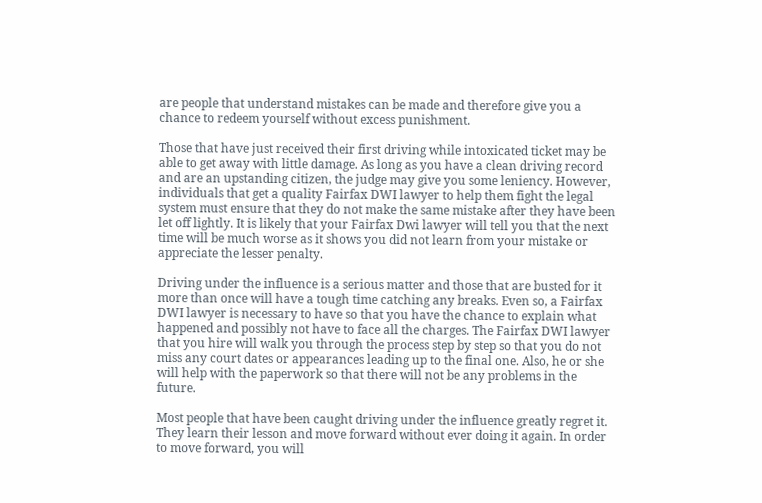are people that understand mistakes can be made and therefore give you a chance to redeem yourself without excess punishment.

Those that have just received their first driving while intoxicated ticket may be able to get away with little damage. As long as you have a clean driving record and are an upstanding citizen, the judge may give you some leniency. However, individuals that get a quality Fairfax DWI lawyer to help them fight the legal system must ensure that they do not make the same mistake after they have been let off lightly. It is likely that your Fairfax Dwi lawyer will tell you that the next time will be much worse as it shows you did not learn from your mistake or appreciate the lesser penalty.

Driving under the influence is a serious matter and those that are busted for it more than once will have a tough time catching any breaks. Even so, a Fairfax DWI lawyer is necessary to have so that you have the chance to explain what happened and possibly not have to face all the charges. The Fairfax DWI lawyer that you hire will walk you through the process step by step so that you do not miss any court dates or appearances leading up to the final one. Also, he or she will help with the paperwork so that there will not be any problems in the future.

Most people that have been caught driving under the influence greatly regret it. They learn their lesson and move forward without ever doing it again. In order to move forward, you will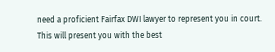need a proficient Fairfax DWI lawyer to represent you in court. This will present you with the best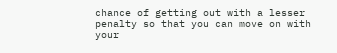chance of getting out with a lesser penalty so that you can move on with your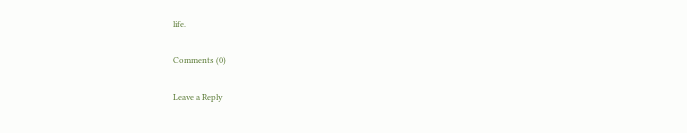life.

Comments (0)

Leave a Reply